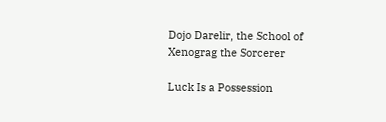Dojo Darelir, the School of Xenograg the Sorcerer

Luck Is a Possession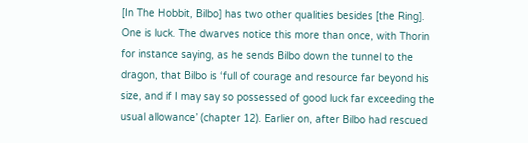[In The Hobbit, Bilbo] has two other qualities besides [the Ring]. One is luck. The dwarves notice this more than once, with Thorin for instance saying, as he sends Bilbo down the tunnel to the dragon, that Bilbo is ‘full of courage and resource far beyond his size, and if I may say so possessed of good luck far exceeding the usual allowance’ (chapter 12). Earlier on, after Bilbo had rescued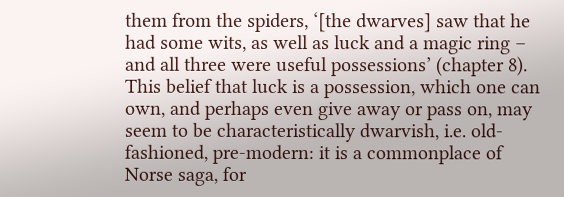them from the spiders, ‘[the dwarves] saw that he had some wits, as well as luck and a magic ring – and all three were useful possessions’ (chapter 8). This belief that luck is a possession, which one can own, and perhaps even give away or pass on, may seem to be characteristically dwarvish, i.e. old-fashioned, pre-modern: it is a commonplace of Norse saga, for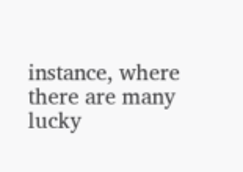instance, where there are many lucky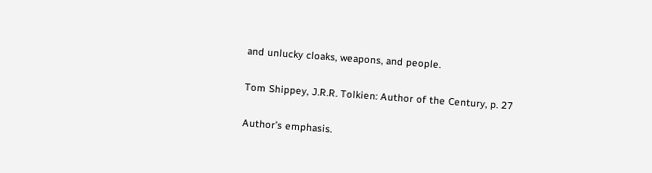and unlucky cloaks, weapons, and people.

Tom Shippey, J.R.R. Tolkien: Author of the Century, p. 27

Author’s emphasis.